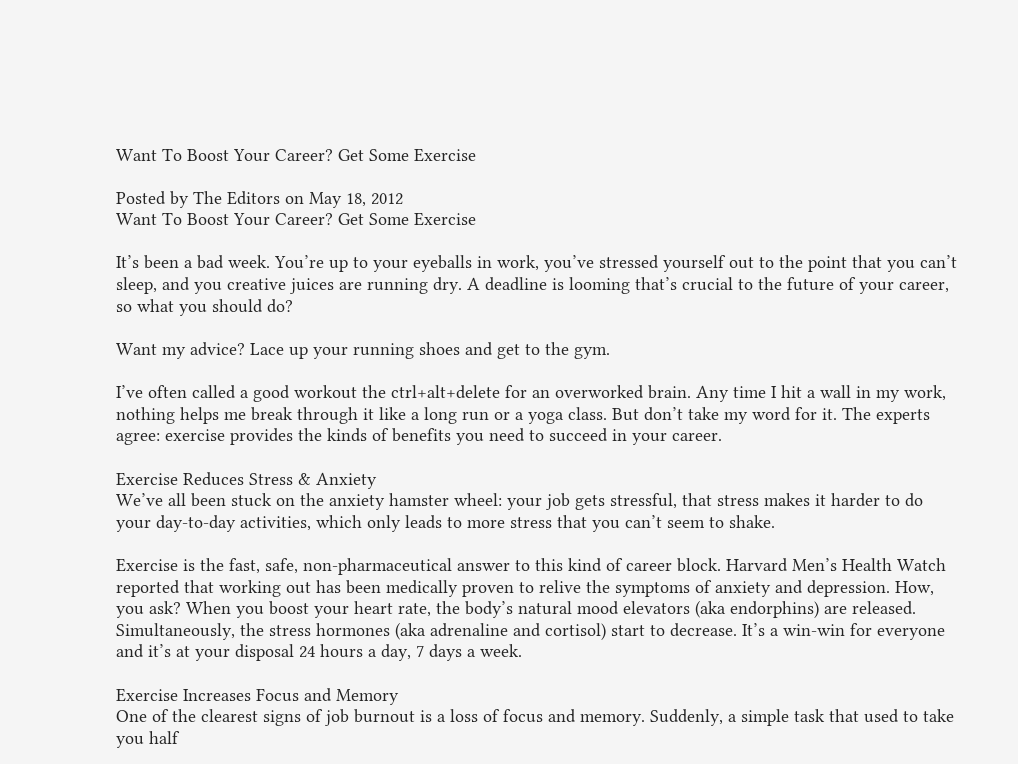Want To Boost Your Career? Get Some Exercise

Posted by The Editors on May 18, 2012
Want To Boost Your Career? Get Some Exercise

It’s been a bad week. You’re up to your eyeballs in work, you’ve stressed yourself out to the point that you can’t sleep, and you creative juices are running dry. A deadline is looming that’s crucial to the future of your career, so what you should do?

Want my advice? Lace up your running shoes and get to the gym.

I’ve often called a good workout the ctrl+alt+delete for an overworked brain. Any time I hit a wall in my work, nothing helps me break through it like a long run or a yoga class. But don’t take my word for it. The experts agree: exercise provides the kinds of benefits you need to succeed in your career.

Exercise Reduces Stress & Anxiety
We’ve all been stuck on the anxiety hamster wheel: your job gets stressful, that stress makes it harder to do your day-to-day activities, which only leads to more stress that you can’t seem to shake.

Exercise is the fast, safe, non-pharmaceutical answer to this kind of career block. Harvard Men’s Health Watch reported that working out has been medically proven to relive the symptoms of anxiety and depression. How, you ask? When you boost your heart rate, the body’s natural mood elevators (aka endorphins) are released. Simultaneously, the stress hormones (aka adrenaline and cortisol) start to decrease. It’s a win-win for everyone and it’s at your disposal 24 hours a day, 7 days a week.

Exercise Increases Focus and Memory
One of the clearest signs of job burnout is a loss of focus and memory. Suddenly, a simple task that used to take you half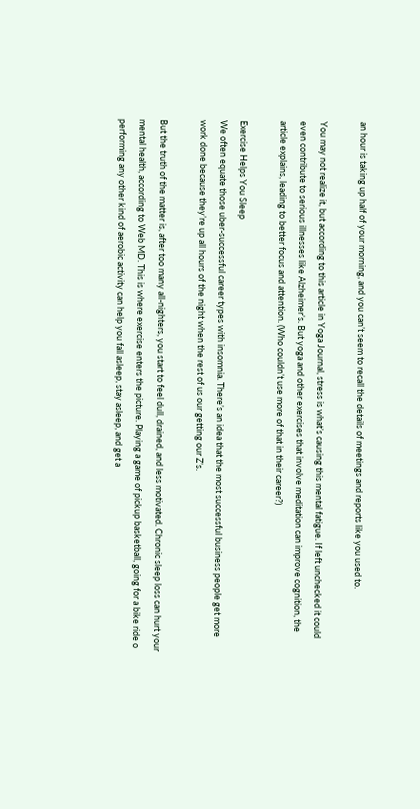an hour is taking up half of your morning, and you can’t seem to recall the details of meetings and reports like you used to.

You may not realize it, but according to this article in Yoga Journal, stress is what’s causing this mental fatigue. If left unchecked it could even contribute to serious illnesses like Alzheimer’s. But yoga and other exercises that involve meditation can improve cognition, the article explains, leading to better focus and attention. (Who couldn’t use more of that in their career?)

Exercise Helps You Sleep
We often equate those uber-successful career types with insomnia. There’s an idea that the most successful business people get more work done because they’re up all hours of the night when the rest of us our getting our Z’s.

But the truth of the matter is, after too many all-nighters, you start to feel dull, drained, and less motivated. Chronic sleep loss can hurt your mental health, according to Web MD. This is where exercise enters the picture. Playing a game of pickup basketball, going for a bike ride o performing any other kind of aerobic activity can help you fall asleep, stay asleep, and get a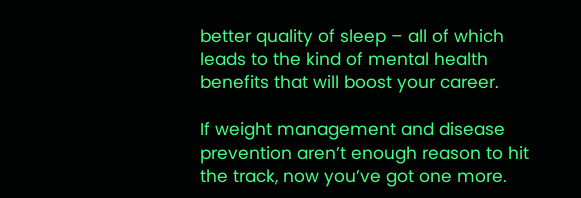better quality of sleep – all of which leads to the kind of mental health benefits that will boost your career.

If weight management and disease prevention aren’t enough reason to hit the track, now you’ve got one more.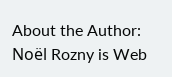About the Author: Noël Rozny is Web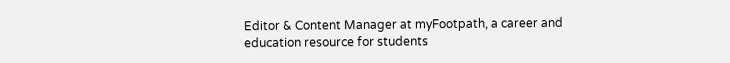Editor & Content Manager at myFootpath, a career and education resource for students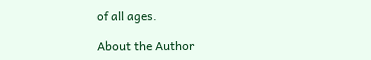of all ages.

About the Author